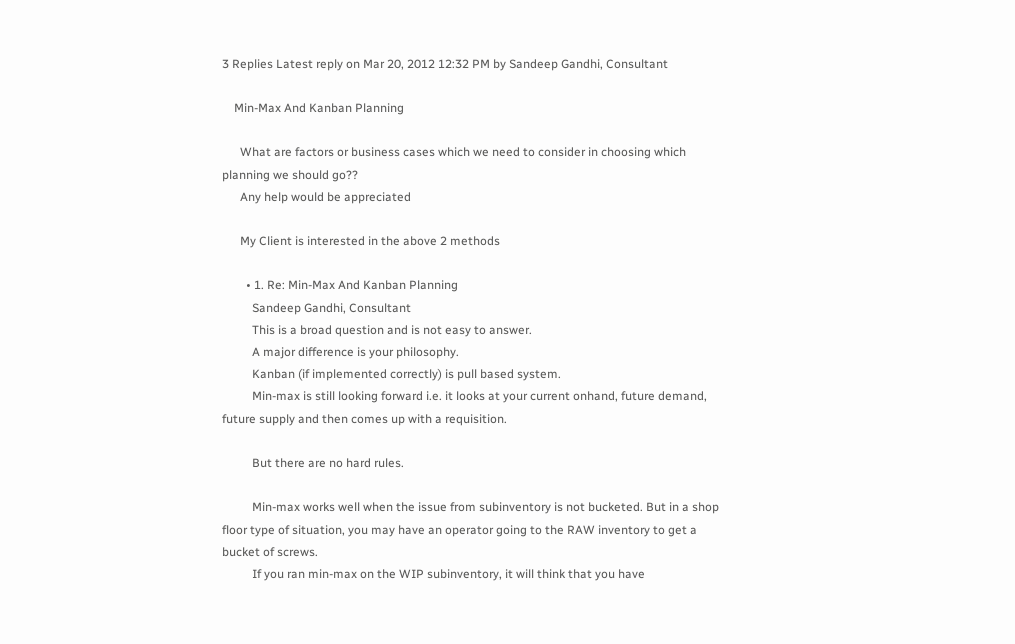3 Replies Latest reply on Mar 20, 2012 12:32 PM by Sandeep Gandhi, Consultant

    Min-Max And Kanban Planning

      What are factors or business cases which we need to consider in choosing which planning we should go??
      Any help would be appreciated

      My Client is interested in the above 2 methods

        • 1. Re: Min-Max And Kanban Planning
          Sandeep Gandhi, Consultant
          This is a broad question and is not easy to answer.
          A major difference is your philosophy.
          Kanban (if implemented correctly) is pull based system.
          Min-max is still looking forward i.e. it looks at your current onhand, future demand, future supply and then comes up with a requisition.

          But there are no hard rules.

          Min-max works well when the issue from subinventory is not bucketed. But in a shop floor type of situation, you may have an operator going to the RAW inventory to get a bucket of screws.
          If you ran min-max on the WIP subinventory, it will think that you have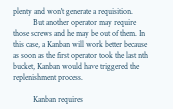plenty and won't generate a requisition.
          But another operator may require those screws and he may be out of them. In this case, a Kanban will work better because as soon as the first operator took the last nth bucket, Kanban would have triggered the replenishment process.

          Kanban requires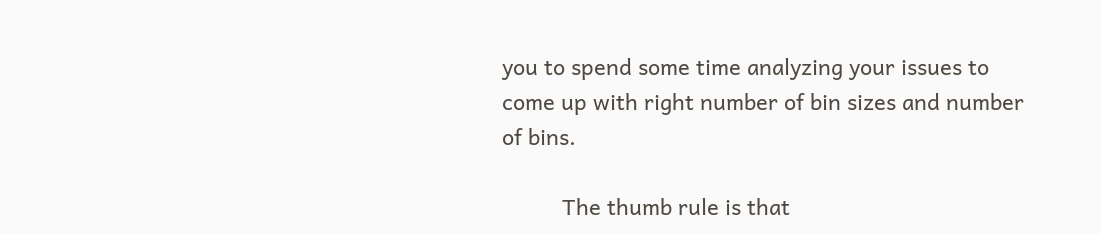you to spend some time analyzing your issues to come up with right number of bin sizes and number of bins.

          The thumb rule is that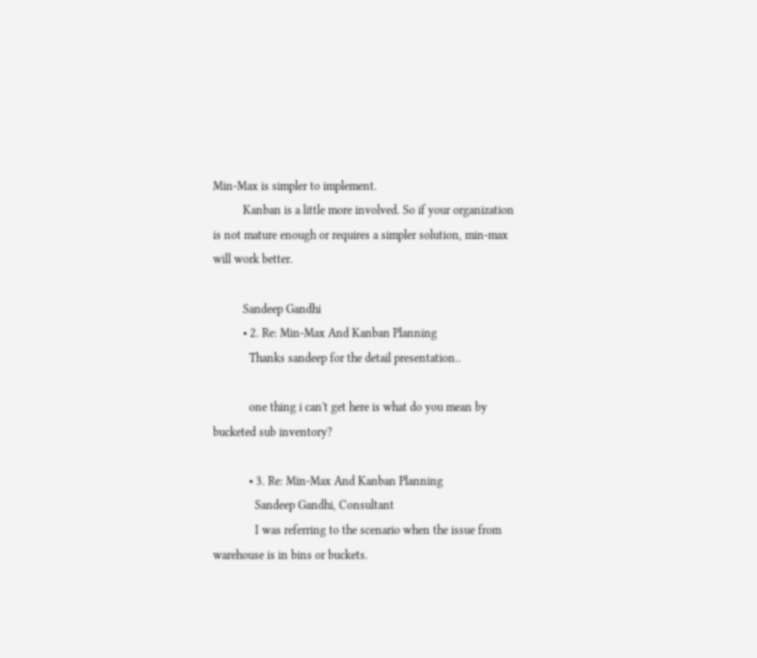Min-Max is simpler to implement.
          Kanban is a little more involved. So if your organization is not mature enough or requires a simpler solution, min-max will work better.

          Sandeep Gandhi
          • 2. Re: Min-Max And Kanban Planning
            Thanks sandeep for the detail presentation..

            one thing i can't get here is what do you mean by bucketed sub inventory?

            • 3. Re: Min-Max And Kanban Planning
              Sandeep Gandhi, Consultant
              I was referring to the scenario when the issue from warehouse is in bins or buckets.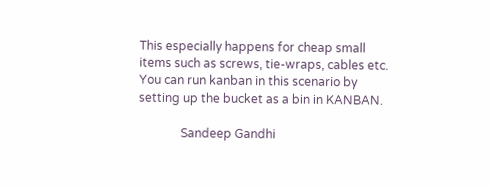This especially happens for cheap small items such as screws, tie-wraps, cables etc. You can run kanban in this scenario by setting up the bucket as a bin in KANBAN.

              Sandeep Gandhi